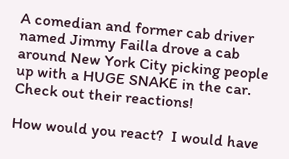A comedian and former cab driver named Jimmy Failla drove a cab around New York City picking people up with a HUGE SNAKE in the car.  Check out their reactions!

How would you react?  I would have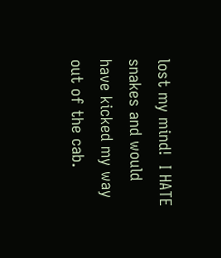lost my mind!  I HATE snakes and would have kicked my way out of the cab.